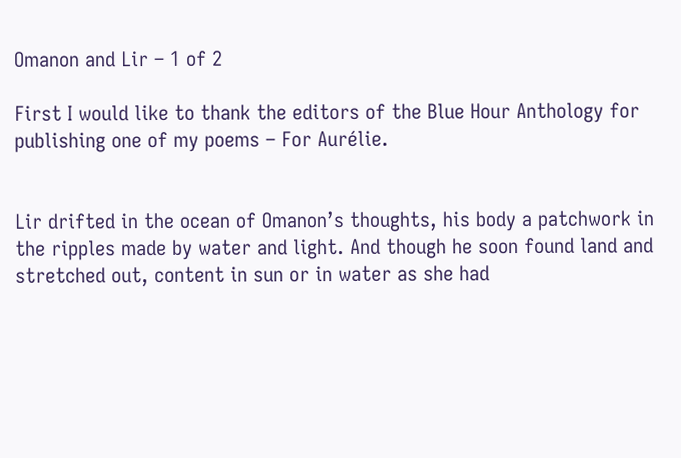Omanon and Lir – 1 of 2

First I would like to thank the editors of the Blue Hour Anthology for publishing one of my poems – For Aurélie.


Lir drifted in the ocean of Omanon’s thoughts, his body a patchwork in the ripples made by water and light. And though he soon found land and stretched out, content in sun or in water as she had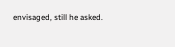envisaged, still he asked.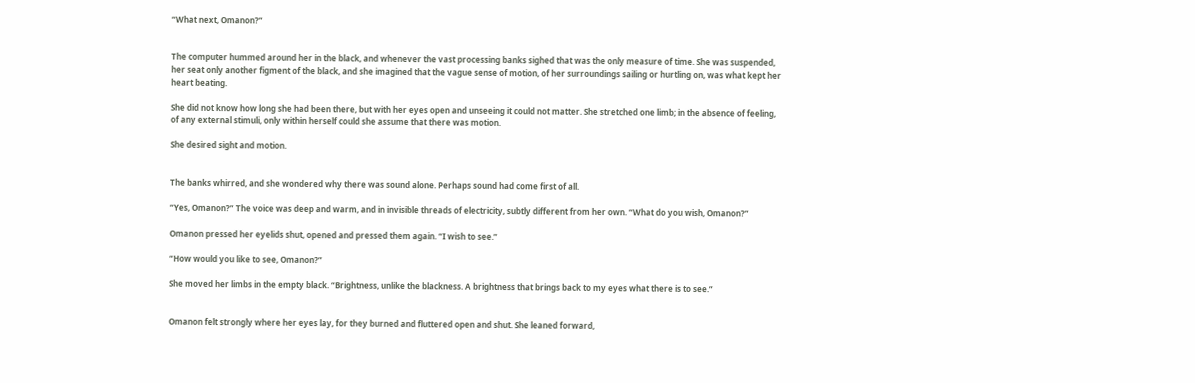“What next, Omanon?”


The computer hummed around her in the black, and whenever the vast processing banks sighed that was the only measure of time. She was suspended, her seat only another figment of the black, and she imagined that the vague sense of motion, of her surroundings sailing or hurtling on, was what kept her heart beating.

She did not know how long she had been there, but with her eyes open and unseeing it could not matter. She stretched one limb; in the absence of feeling, of any external stimuli, only within herself could she assume that there was motion.

She desired sight and motion.


The banks whirred, and she wondered why there was sound alone. Perhaps sound had come first of all.

“Yes, Omanon?” The voice was deep and warm, and in invisible threads of electricity, subtly different from her own. “What do you wish, Omanon?”

Omanon pressed her eyelids shut, opened and pressed them again. “I wish to see.”

“How would you like to see, Omanon?”

She moved her limbs in the empty black. “Brightness, unlike the blackness. A brightness that brings back to my eyes what there is to see.”


Omanon felt strongly where her eyes lay, for they burned and fluttered open and shut. She leaned forward,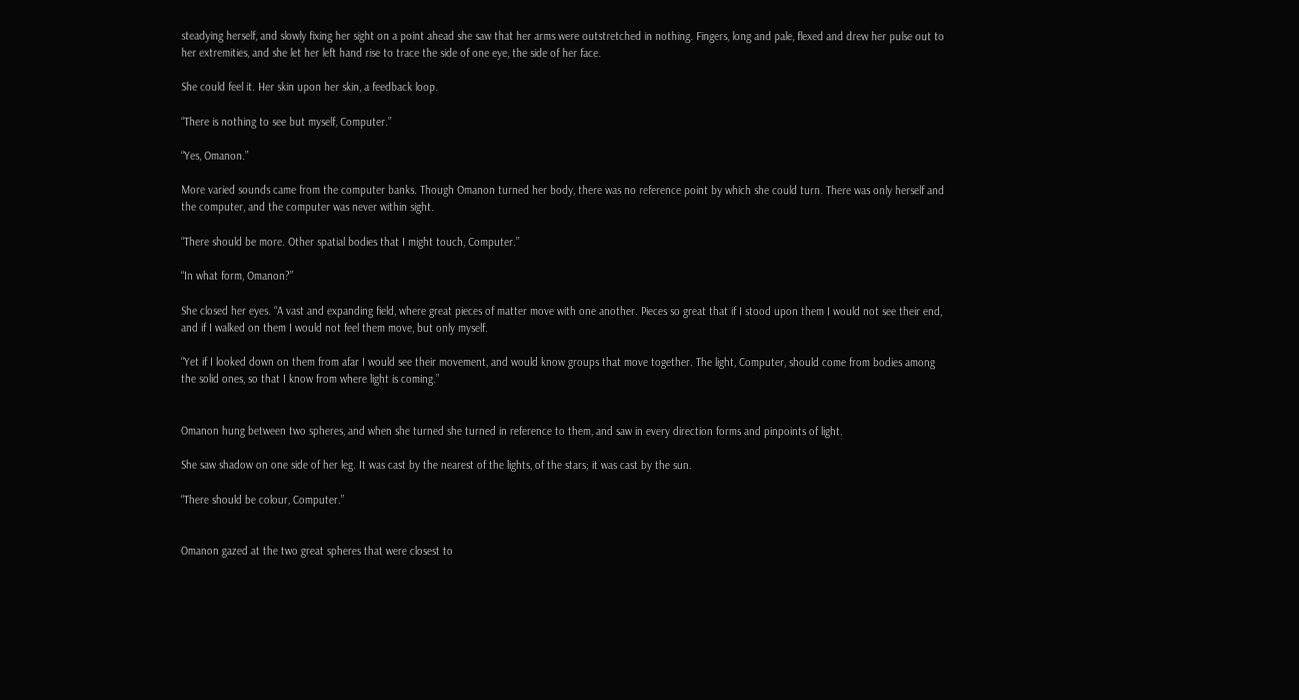steadying herself, and slowly fixing her sight on a point ahead she saw that her arms were outstretched in nothing. Fingers, long and pale, flexed and drew her pulse out to her extremities, and she let her left hand rise to trace the side of one eye, the side of her face.

She could feel it. Her skin upon her skin, a feedback loop.

“There is nothing to see but myself, Computer.”

“Yes, Omanon.”

More varied sounds came from the computer banks. Though Omanon turned her body, there was no reference point by which she could turn. There was only herself and the computer, and the computer was never within sight.

“There should be more. Other spatial bodies that I might touch, Computer.”

“In what form, Omanon?”

She closed her eyes. “A vast and expanding field, where great pieces of matter move with one another. Pieces so great that if I stood upon them I would not see their end, and if I walked on them I would not feel them move, but only myself.

“Yet if I looked down on them from afar I would see their movement, and would know groups that move together. The light, Computer, should come from bodies among the solid ones, so that I know from where light is coming.”


Omanon hung between two spheres, and when she turned she turned in reference to them, and saw in every direction forms and pinpoints of light.

She saw shadow on one side of her leg. It was cast by the nearest of the lights, of the stars; it was cast by the sun.

“There should be colour, Computer.”


Omanon gazed at the two great spheres that were closest to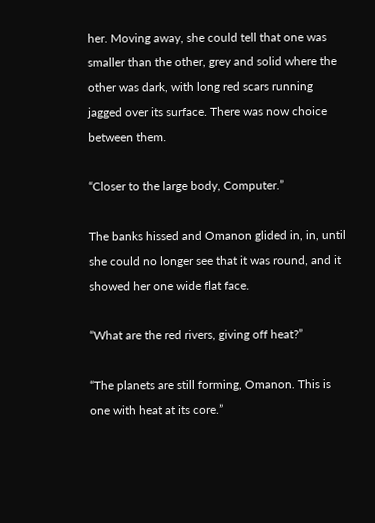her. Moving away, she could tell that one was smaller than the other, grey and solid where the other was dark, with long red scars running jagged over its surface. There was now choice between them.

“Closer to the large body, Computer.”

The banks hissed and Omanon glided in, in, until she could no longer see that it was round, and it showed her one wide flat face.

“What are the red rivers, giving off heat?”

“The planets are still forming, Omanon. This is one with heat at its core.”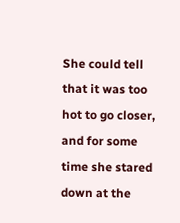She could tell that it was too hot to go closer, and for some time she stared down at the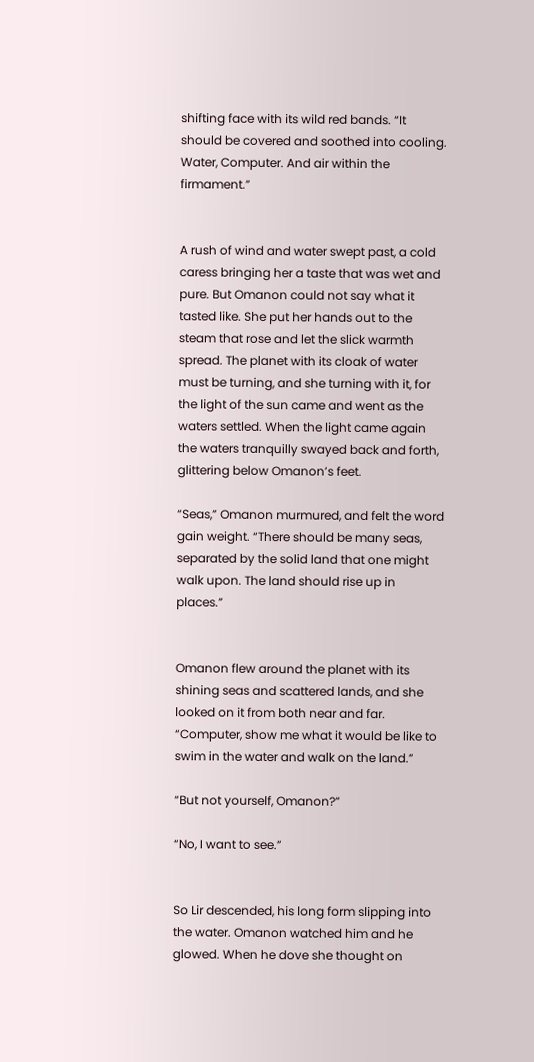shifting face with its wild red bands. “It should be covered and soothed into cooling. Water, Computer. And air within the firmament.”


A rush of wind and water swept past, a cold caress bringing her a taste that was wet and pure. But Omanon could not say what it tasted like. She put her hands out to the steam that rose and let the slick warmth spread. The planet with its cloak of water must be turning, and she turning with it, for the light of the sun came and went as the waters settled. When the light came again the waters tranquilly swayed back and forth, glittering below Omanon’s feet.

“Seas,” Omanon murmured, and felt the word gain weight. “There should be many seas, separated by the solid land that one might walk upon. The land should rise up in places.”


Omanon flew around the planet with its shining seas and scattered lands, and she looked on it from both near and far. “Computer, show me what it would be like to swim in the water and walk on the land.”

“But not yourself, Omanon?”

“No, I want to see.”


So Lir descended, his long form slipping into the water. Omanon watched him and he glowed. When he dove she thought on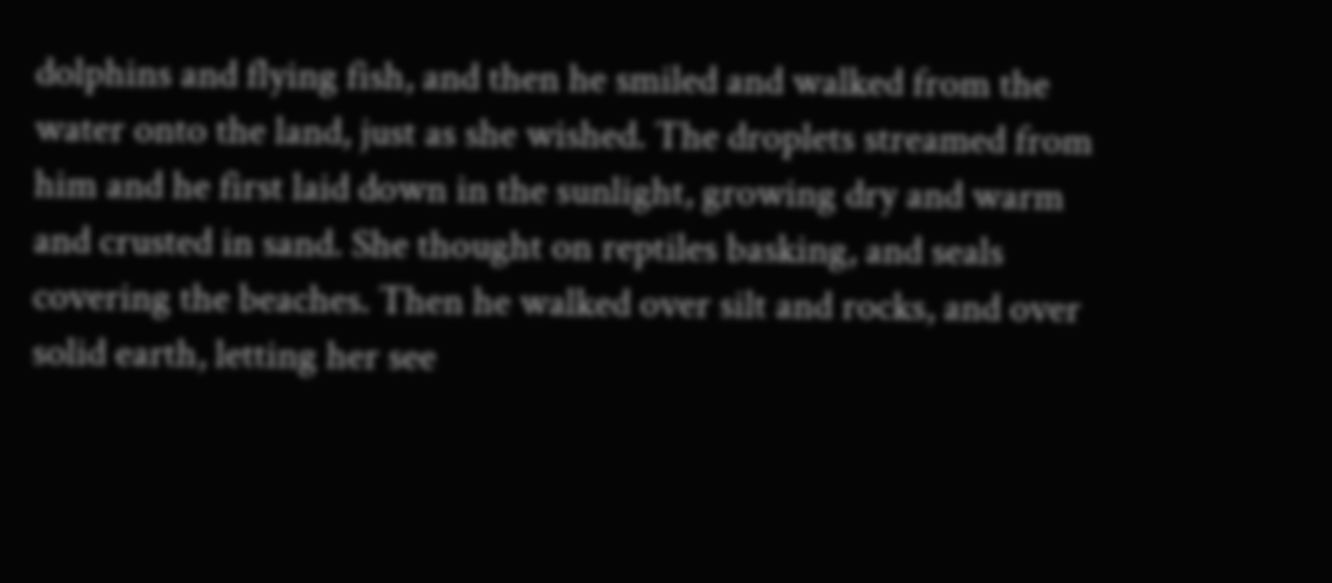dolphins and flying fish, and then he smiled and walked from the water onto the land, just as she wished. The droplets streamed from him and he first laid down in the sunlight, growing dry and warm and crusted in sand. She thought on reptiles basking, and seals covering the beaches. Then he walked over silt and rocks, and over solid earth, letting her see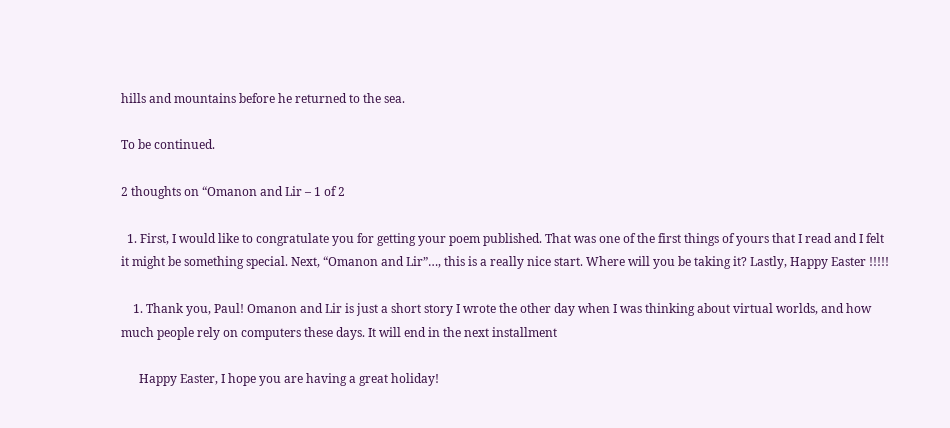hills and mountains before he returned to the sea.

To be continued.

2 thoughts on “Omanon and Lir – 1 of 2

  1. First, I would like to congratulate you for getting your poem published. That was one of the first things of yours that I read and I felt it might be something special. Next, “Omanon and Lir”…, this is a really nice start. Where will you be taking it? Lastly, Happy Easter !!!!!

    1. Thank you, Paul! Omanon and Lir is just a short story I wrote the other day when I was thinking about virtual worlds, and how much people rely on computers these days. It will end in the next installment

      Happy Easter, I hope you are having a great holiday!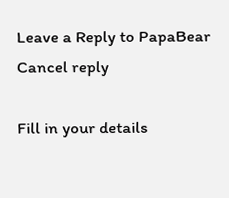Leave a Reply to PapaBear Cancel reply

Fill in your details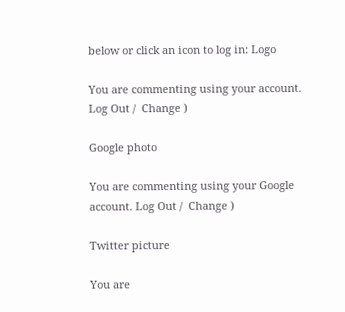below or click an icon to log in: Logo

You are commenting using your account. Log Out /  Change )

Google photo

You are commenting using your Google account. Log Out /  Change )

Twitter picture

You are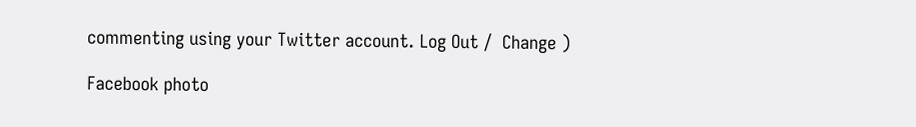commenting using your Twitter account. Log Out /  Change )

Facebook photo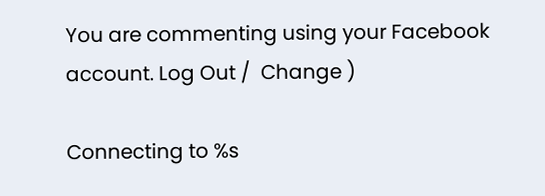You are commenting using your Facebook account. Log Out /  Change )

Connecting to %s